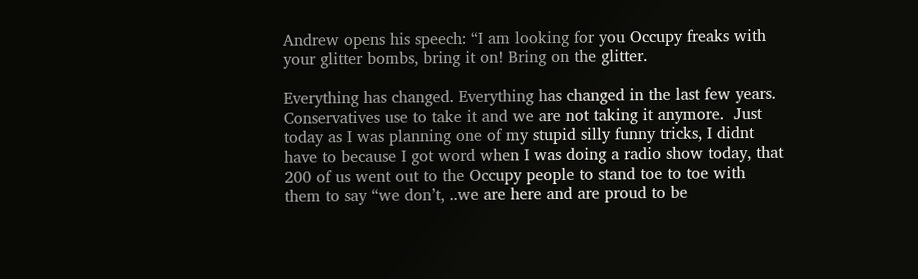Andrew opens his speech: “I am looking for you Occupy freaks with your glitter bombs, bring it on! Bring on the glitter.

Everything has changed. Everything has changed in the last few years.  Conservatives use to take it and we are not taking it anymore.  Just today as I was planning one of my stupid silly funny tricks, I didnt have to because I got word when I was doing a radio show today, that 200 of us went out to the Occupy people to stand toe to toe with them to say “we don’t, ..we are here and are proud to be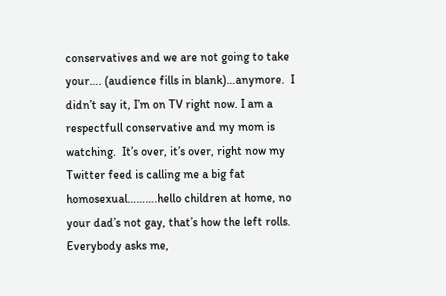conservatives and we are not going to take your…. (audience fills in blank)…anymore.  I didn’t say it, I’m on TV right now. I am a respectfull conservative and my mom is watching.  It’s over, it’s over, right now my Twitter feed is calling me a big fat homosexual……….hello children at home, no your dad’s not gay, that’s how the left rolls.  Everybody asks me,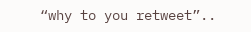“why to you retweet”..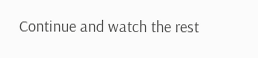Continue and watch the rest